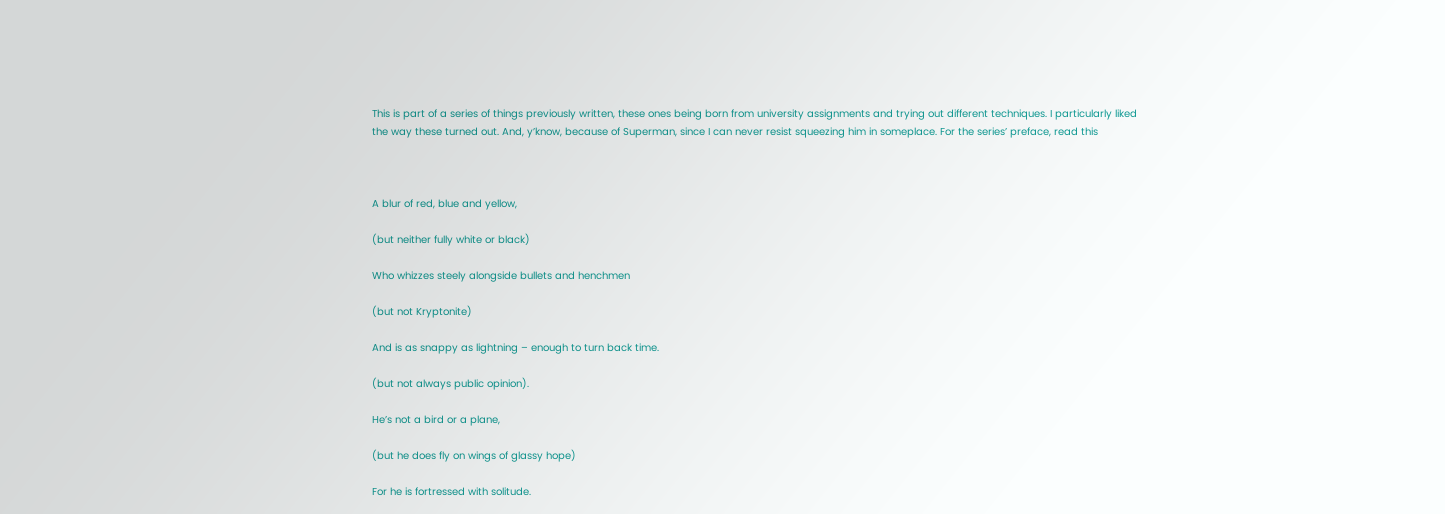This is part of a series of things previously written, these ones being born from university assignments and trying out different techniques. I particularly liked the way these turned out. And, y’know, because of Superman, since I can never resist squeezing him in someplace. For the series’ preface, read this



A blur of red, blue and yellow,

(but neither fully white or black)

Who whizzes steely alongside bullets and henchmen

(but not Kryptonite)

And is as snappy as lightning – enough to turn back time.

(but not always public opinion).

He’s not a bird or a plane,

(but he does fly on wings of glassy hope)

For he is fortressed with solitude.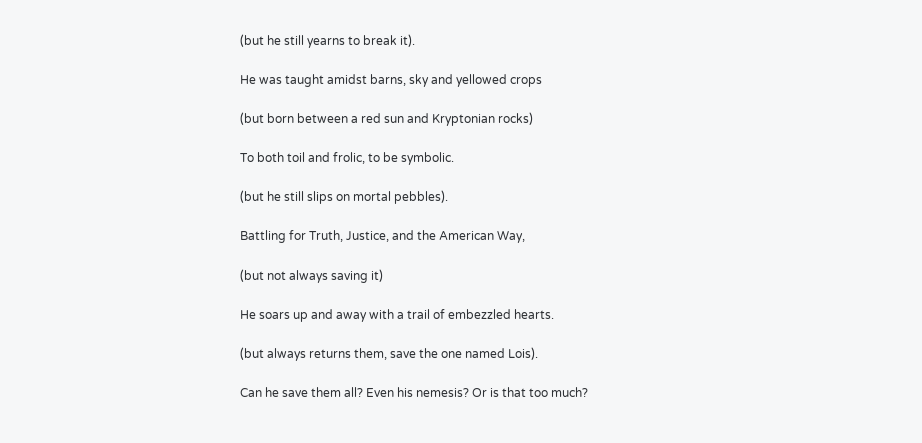(but he still yearns to break it).

He was taught amidst barns, sky and yellowed crops

(but born between a red sun and Kryptonian rocks)

To both toil and frolic, to be symbolic.

(but he still slips on mortal pebbles).

Battling for Truth, Justice, and the American Way,

(but not always saving it)

He soars up and away with a trail of embezzled hearts.

(but always returns them, save the one named Lois).

Can he save them all? Even his nemesis? Or is that too much?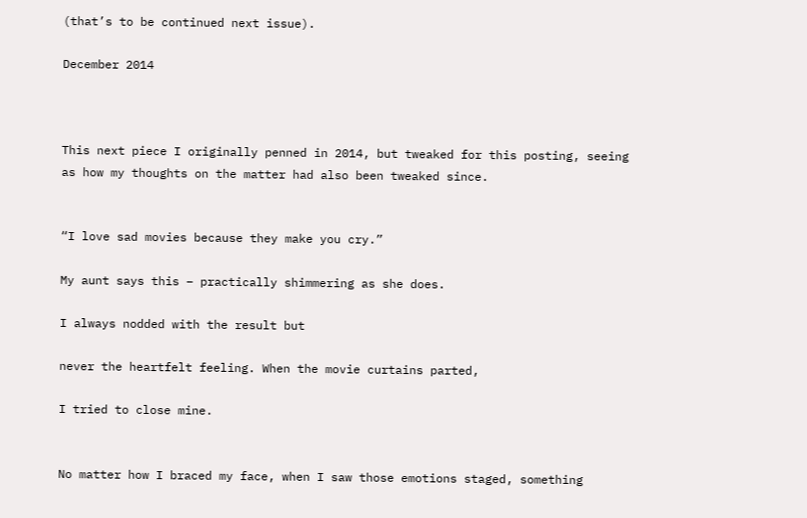(that’s to be continued next issue).

December 2014



This next piece I originally penned in 2014, but tweaked for this posting, seeing as how my thoughts on the matter had also been tweaked since.


“I love sad movies because they make you cry.”

My aunt says this – practically shimmering as she does.

I always nodded with the result but

never the heartfelt feeling. When the movie curtains parted,

I tried to close mine.


No matter how I braced my face, when I saw those emotions staged, something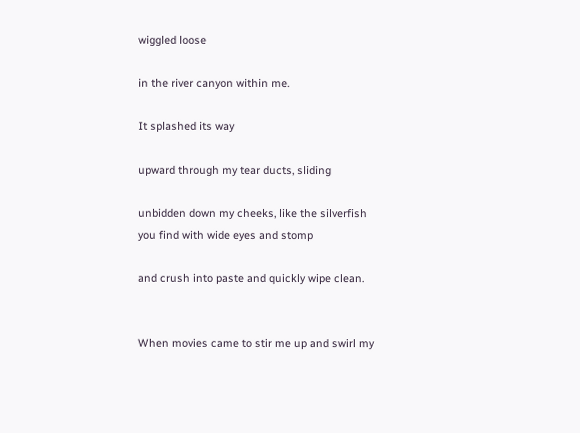wiggled loose

in the river canyon within me.

It splashed its way

upward through my tear ducts, sliding

unbidden down my cheeks, like the silverfish you find with wide eyes and stomp

and crush into paste and quickly wipe clean.


When movies came to stir me up and swirl my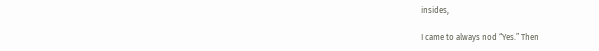insides,

I came to always nod “Yes.” Then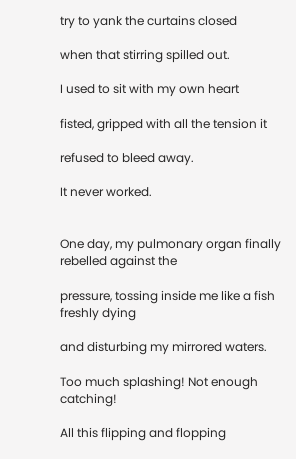try to yank the curtains closed

when that stirring spilled out.

I used to sit with my own heart

fisted, gripped with all the tension it

refused to bleed away.

It never worked.


One day, my pulmonary organ finally rebelled against the

pressure, tossing inside me like a fish freshly dying

and disturbing my mirrored waters.

Too much splashing! Not enough catching!

All this flipping and flopping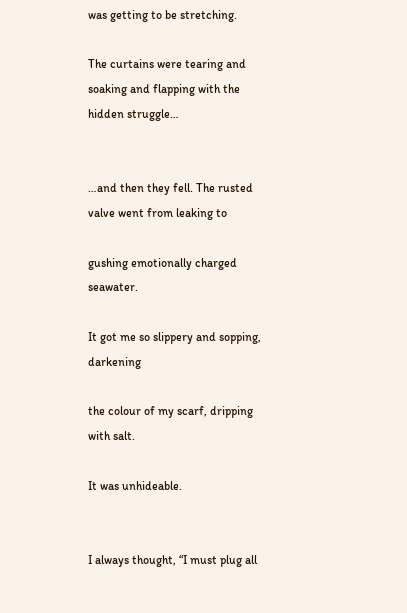was getting to be stretching.

The curtains were tearing and soaking and flapping with the hidden struggle…


…and then they fell. The rusted valve went from leaking to

gushing emotionally charged seawater.

It got me so slippery and sopping, darkening

the colour of my scarf, dripping with salt.

It was unhideable.


I always thought, “I must plug all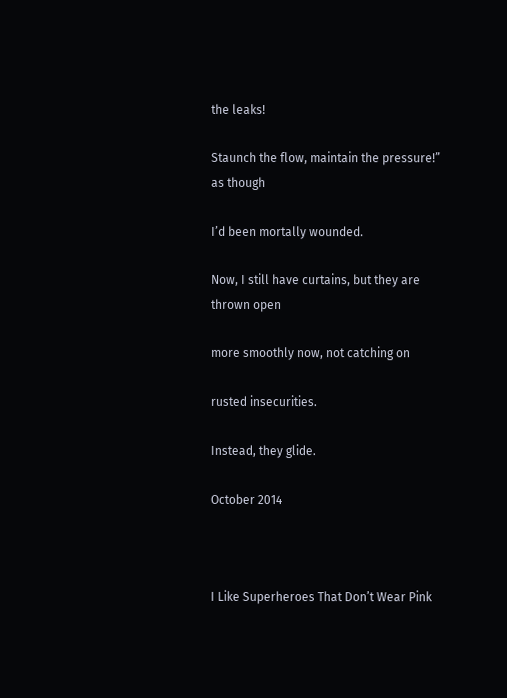the leaks!

Staunch the flow, maintain the pressure!” as though

I’d been mortally wounded.

Now, I still have curtains, but they are thrown open

more smoothly now, not catching on

rusted insecurities.

Instead, they glide.

October 2014



I Like Superheroes That Don’t Wear Pink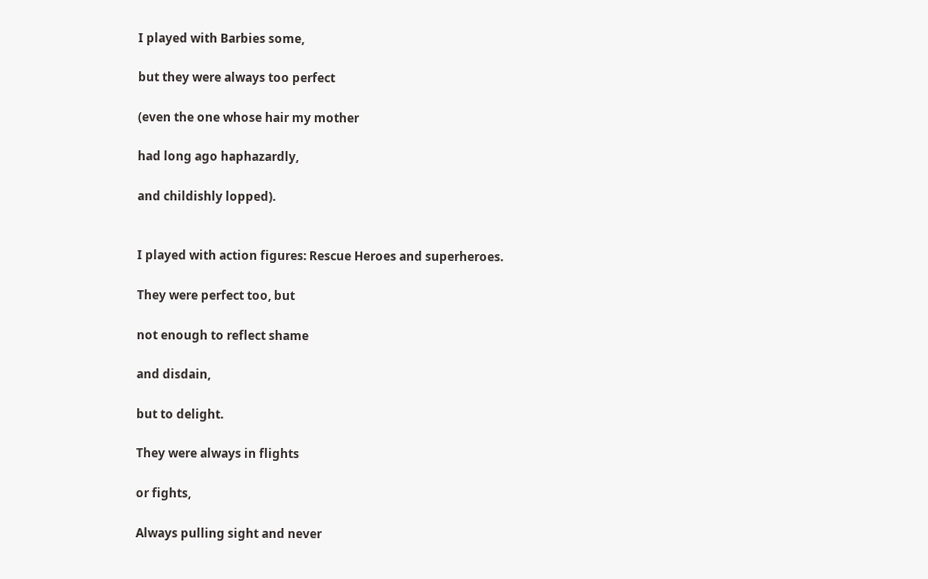I played with Barbies some,

but they were always too perfect

(even the one whose hair my mother

had long ago haphazardly,

and childishly lopped).


I played with action figures: Rescue Heroes and superheroes.

They were perfect too, but

not enough to reflect shame

and disdain,

but to delight.

They were always in flights

or fights,

Always pulling sight and never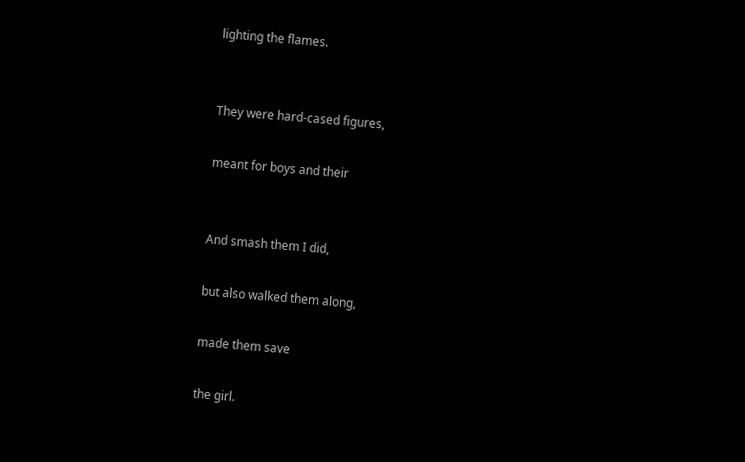lighting the flames.


They were hard-cased figures,

meant for boys and their


And smash them I did,

but also walked them along,

made them save

the girl.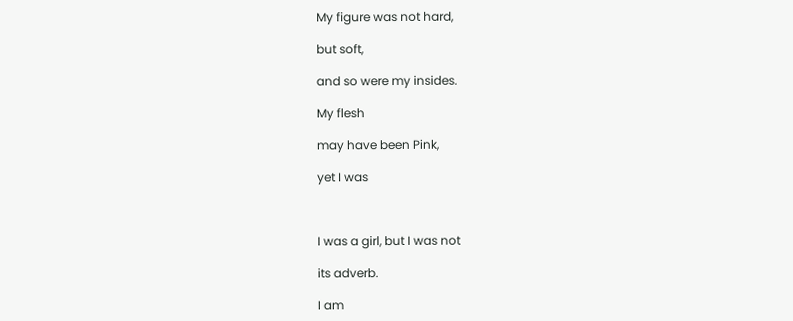My figure was not hard,

but soft,

and so were my insides.

My flesh

may have been Pink,

yet I was



I was a girl, but I was not

its adverb.

I am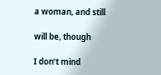a woman, and still

will be, though

I don’t mind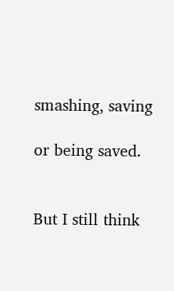smashing, saving

or being saved.


But I still think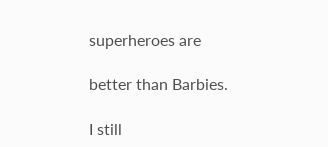superheroes are

better than Barbies.

I still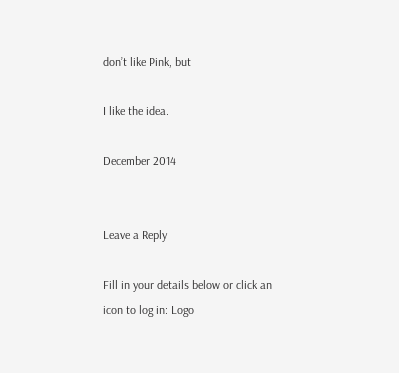don’t like Pink, but

I like the idea.

December 2014


Leave a Reply

Fill in your details below or click an icon to log in: Logo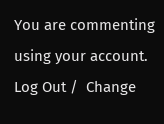You are commenting using your account. Log Out /  Change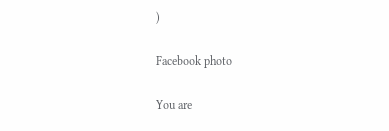)

Facebook photo

You are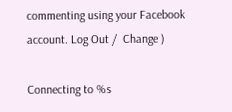commenting using your Facebook account. Log Out /  Change )

Connecting to %s